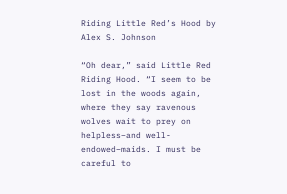Riding Little Red’s Hood by Alex S. Johnson

“Oh dear,” said Little Red Riding Hood. “I seem to be lost in the woods again, where they say ravenous wolves wait to prey on helpless–and well-endowed–maids. I must be careful to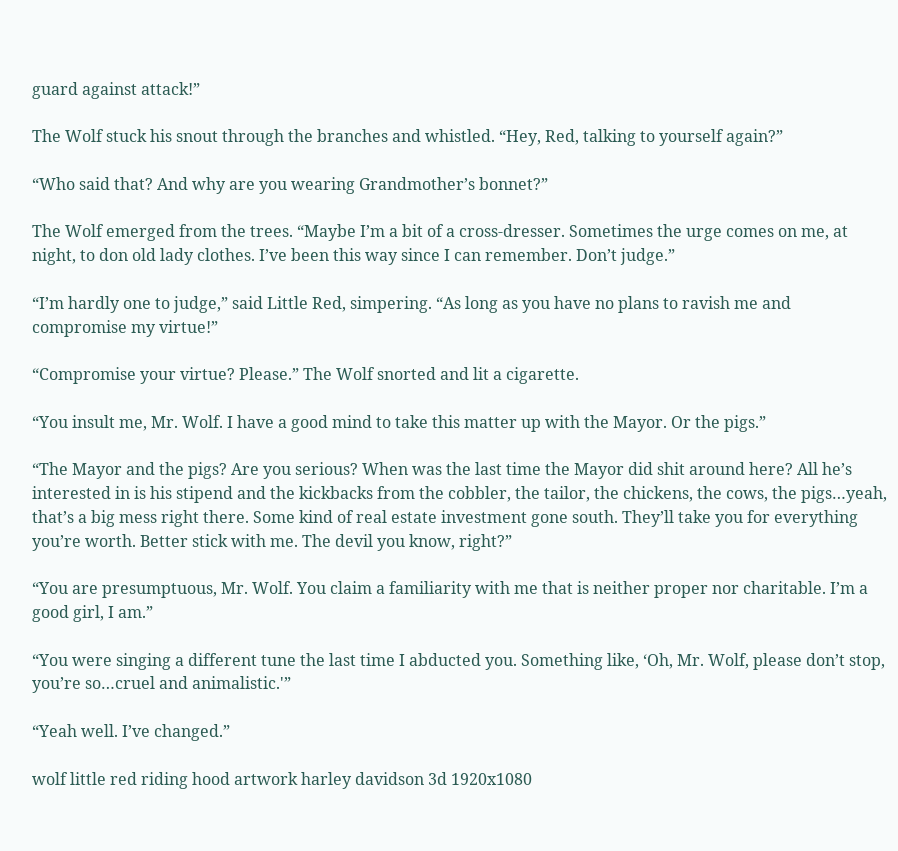guard against attack!”

The Wolf stuck his snout through the branches and whistled. “Hey, Red, talking to yourself again?”

“Who said that? And why are you wearing Grandmother’s bonnet?”

The Wolf emerged from the trees. “Maybe I’m a bit of a cross-dresser. Sometimes the urge comes on me, at night, to don old lady clothes. I’ve been this way since I can remember. Don’t judge.”

“I’m hardly one to judge,” said Little Red, simpering. “As long as you have no plans to ravish me and compromise my virtue!”

“Compromise your virtue? Please.” The Wolf snorted and lit a cigarette.

“You insult me, Mr. Wolf. I have a good mind to take this matter up with the Mayor. Or the pigs.”

“The Mayor and the pigs? Are you serious? When was the last time the Mayor did shit around here? All he’s interested in is his stipend and the kickbacks from the cobbler, the tailor, the chickens, the cows, the pigs…yeah, that’s a big mess right there. Some kind of real estate investment gone south. They’ll take you for everything you’re worth. Better stick with me. The devil you know, right?”

“You are presumptuous, Mr. Wolf. You claim a familiarity with me that is neither proper nor charitable. I’m a good girl, I am.”

“You were singing a different tune the last time I abducted you. Something like, ‘Oh, Mr. Wolf, please don’t stop, you’re so…cruel and animalistic.'”

“Yeah well. I’ve changed.”

wolf little red riding hood artwork harley davidson 3d 1920x1080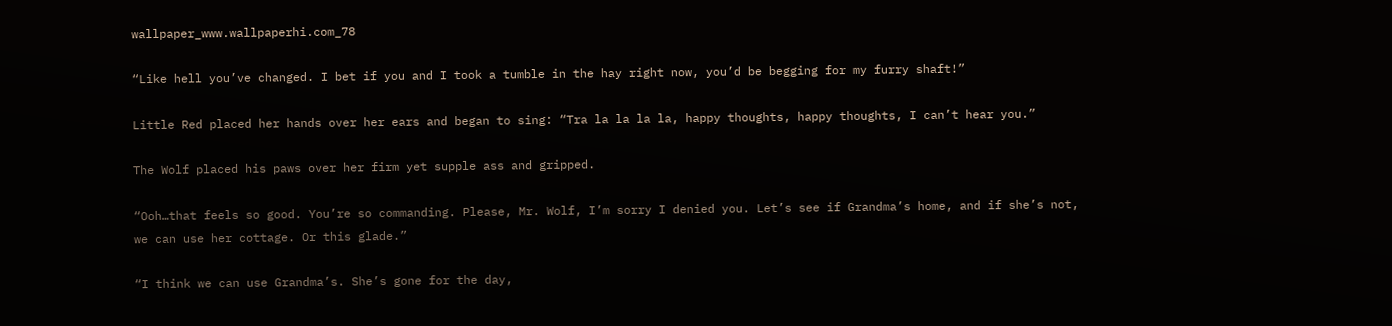wallpaper_www.wallpaperhi.com_78

“Like hell you’ve changed. I bet if you and I took a tumble in the hay right now, you’d be begging for my furry shaft!”

Little Red placed her hands over her ears and began to sing: “Tra la la la la, happy thoughts, happy thoughts, I can’t hear you.”

The Wolf placed his paws over her firm yet supple ass and gripped.

“Ooh…that feels so good. You’re so commanding. Please, Mr. Wolf, I’m sorry I denied you. Let’s see if Grandma’s home, and if she’s not, we can use her cottage. Or this glade.”

“I think we can use Grandma’s. She’s gone for the day,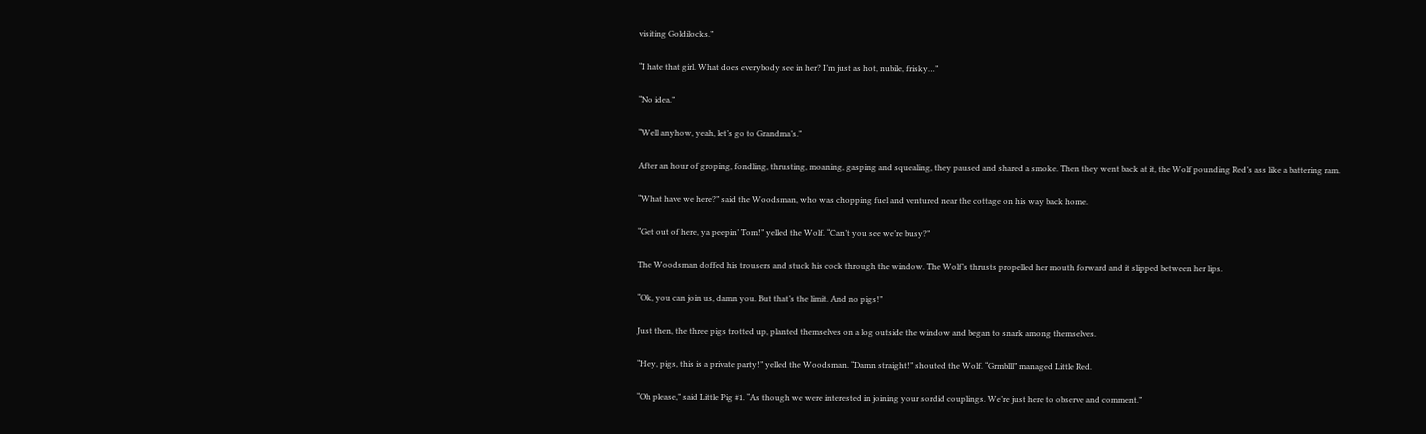visiting Goldilocks.”

“I hate that girl. What does everybody see in her? I’m just as hot, nubile, frisky…”

“No idea.”

“Well anyhow, yeah, let’s go to Grandma’s.”

After an hour of groping, fondling, thrusting, moaning, gasping and squealing, they paused and shared a smoke. Then they went back at it, the Wolf pounding Red’s ass like a battering ram.

“What have we here?” said the Woodsman, who was chopping fuel and ventured near the cottage on his way back home.

“Get out of here, ya peepin’ Tom!” yelled the Wolf. “Can’t you see we’re busy?”

The Woodsman doffed his trousers and stuck his cock through the window. The Wolf’s thrusts propelled her mouth forward and it slipped between her lips.

“Ok, you can join us, damn you. But that’s the limit. And no pigs!”

Just then, the three pigs trotted up, planted themselves on a log outside the window and began to snark among themselves.

“Hey, pigs, this is a private party!” yelled the Woodsman. “Damn straight!” shouted the Wolf. “Grmblll” managed Little Red.

“Oh please,” said Little Pig #1. “As though we were interested in joining your sordid couplings. We’re just here to observe and comment.”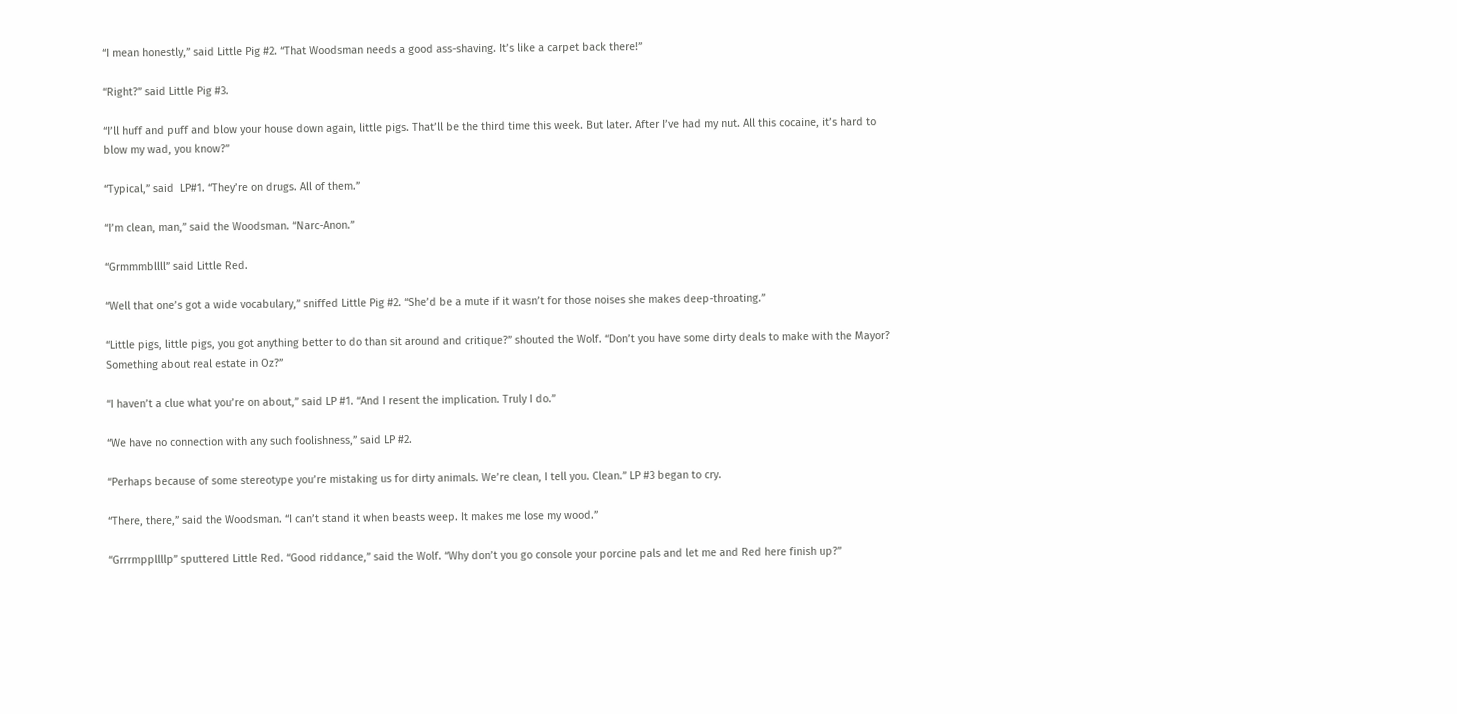“I mean honestly,” said Little Pig #2. “That Woodsman needs a good ass-shaving. It’s like a carpet back there!”

“Right?” said Little Pig #3.

“I’ll huff and puff and blow your house down again, little pigs. That’ll be the third time this week. But later. After I’ve had my nut. All this cocaine, it’s hard to blow my wad, you know?”

“Typical,” said  LP#1. “They’re on drugs. All of them.”

“I’m clean, man,” said the Woodsman. “Narc-Anon.”

“Grmmmbllll” said Little Red.

“Well that one’s got a wide vocabulary,” sniffed Little Pig #2. “She’d be a mute if it wasn’t for those noises she makes deep-throating.”

“Little pigs, little pigs, you got anything better to do than sit around and critique?” shouted the Wolf. “Don’t you have some dirty deals to make with the Mayor? Something about real estate in Oz?”

“I haven’t a clue what you’re on about,” said LP #1. “And I resent the implication. Truly I do.”

“We have no connection with any such foolishness,” said LP #2.

“Perhaps because of some stereotype you’re mistaking us for dirty animals. We’re clean, I tell you. Clean.” LP #3 began to cry.

“There, there,” said the Woodsman. “I can’t stand it when beasts weep. It makes me lose my wood.”

“Grrrmppllllp” sputtered Little Red. “Good riddance,” said the Wolf. “Why don’t you go console your porcine pals and let me and Red here finish up?”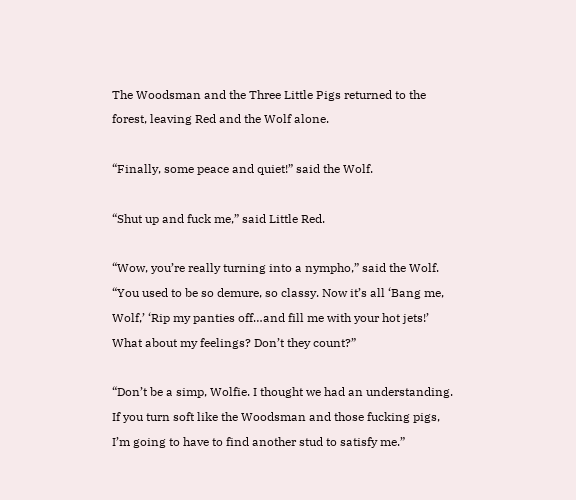The Woodsman and the Three Little Pigs returned to the forest, leaving Red and the Wolf alone.

“Finally, some peace and quiet!” said the Wolf.

“Shut up and fuck me,” said Little Red.

“Wow, you’re really turning into a nympho,” said the Wolf. “You used to be so demure, so classy. Now it’s all ‘Bang me, Wolf,’ ‘Rip my panties off…and fill me with your hot jets!’ What about my feelings? Don’t they count?”

“Don’t be a simp, Wolfie. I thought we had an understanding. If you turn soft like the Woodsman and those fucking pigs, I’m going to have to find another stud to satisfy me.”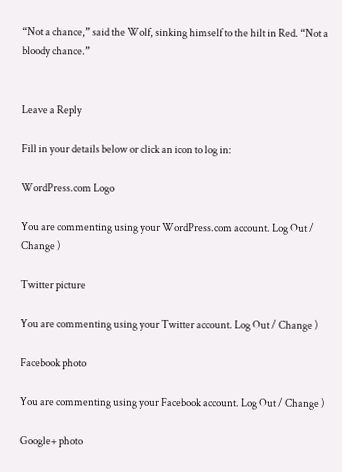“Not a chance,” said the Wolf, sinking himself to the hilt in Red. “Not a bloody chance.”


Leave a Reply

Fill in your details below or click an icon to log in:

WordPress.com Logo

You are commenting using your WordPress.com account. Log Out / Change )

Twitter picture

You are commenting using your Twitter account. Log Out / Change )

Facebook photo

You are commenting using your Facebook account. Log Out / Change )

Google+ photo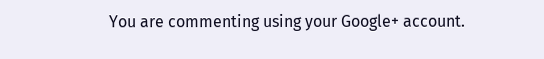You are commenting using your Google+ account.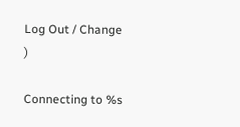Log Out / Change )

Connecting to %s